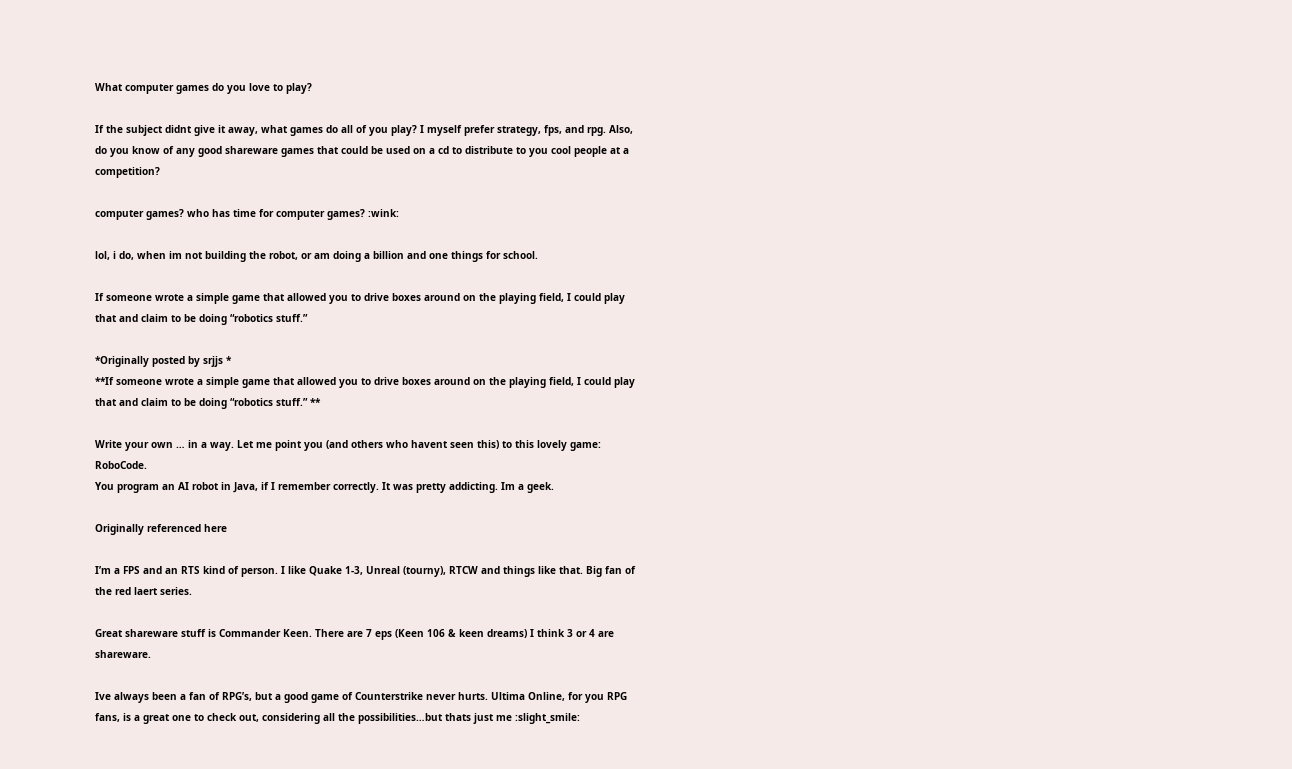What computer games do you love to play?

If the subject didnt give it away, what games do all of you play? I myself prefer strategy, fps, and rpg. Also, do you know of any good shareware games that could be used on a cd to distribute to you cool people at a competition?

computer games? who has time for computer games? :wink:

lol, i do, when im not building the robot, or am doing a billion and one things for school.

If someone wrote a simple game that allowed you to drive boxes around on the playing field, I could play that and claim to be doing “robotics stuff.”

*Originally posted by srjjs *
**If someone wrote a simple game that allowed you to drive boxes around on the playing field, I could play that and claim to be doing “robotics stuff.” **

Write your own … in a way. Let me point you (and others who havent seen this) to this lovely game: RoboCode.
You program an AI robot in Java, if I remember correctly. It was pretty addicting. Im a geek.

Originally referenced here

I’m a FPS and an RTS kind of person. I like Quake 1-3, Unreal (tourny), RTCW and things like that. Big fan of the red laert series.

Great shareware stuff is Commander Keen. There are 7 eps (Keen 106 & keen dreams) I think 3 or 4 are shareware.

Ive always been a fan of RPG’s, but a good game of Counterstrike never hurts. Ultima Online, for you RPG fans, is a great one to check out, considering all the possibilities…but thats just me :slight_smile: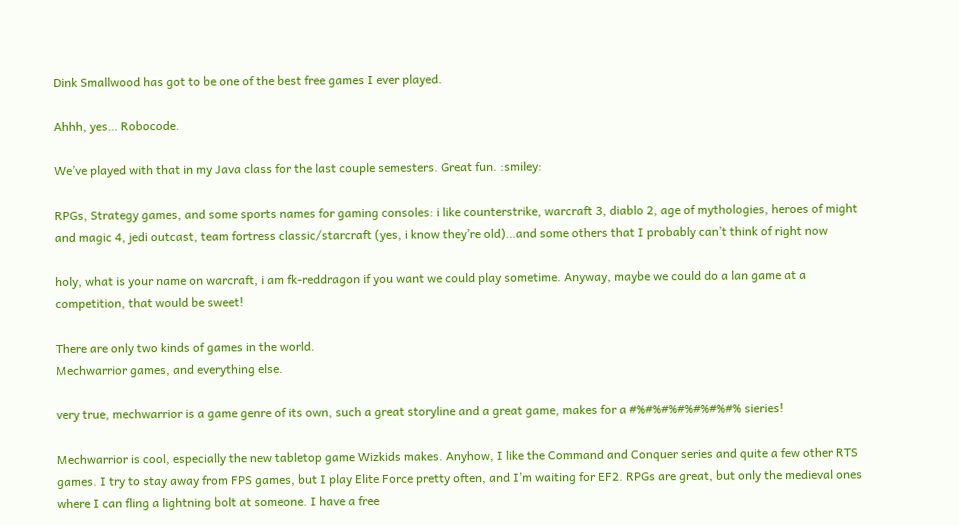Dink Smallwood has got to be one of the best free games I ever played.

Ahhh, yes… Robocode.

We’ve played with that in my Java class for the last couple semesters. Great fun. :smiley:

RPGs, Strategy games, and some sports names for gaming consoles: i like counterstrike, warcraft 3, diablo 2, age of mythologies, heroes of might and magic 4, jedi outcast, team fortress classic/starcraft (yes, i know they’re old)…and some others that I probably can’t think of right now

holy, what is your name on warcraft, i am fk-reddragon if you want we could play sometime. Anyway, maybe we could do a lan game at a competition, that would be sweet!

There are only two kinds of games in the world.
Mechwarrior games, and everything else.

very true, mechwarrior is a game genre of its own, such a great storyline and a great game, makes for a #%#%#%#%#%#%#% sieries!

Mechwarrior is cool, especially the new tabletop game Wizkids makes. Anyhow, I like the Command and Conquer series and quite a few other RTS games. I try to stay away from FPS games, but I play Elite Force pretty often, and I’m waiting for EF2. RPGs are great, but only the medieval ones where I can fling a lightning bolt at someone. I have a free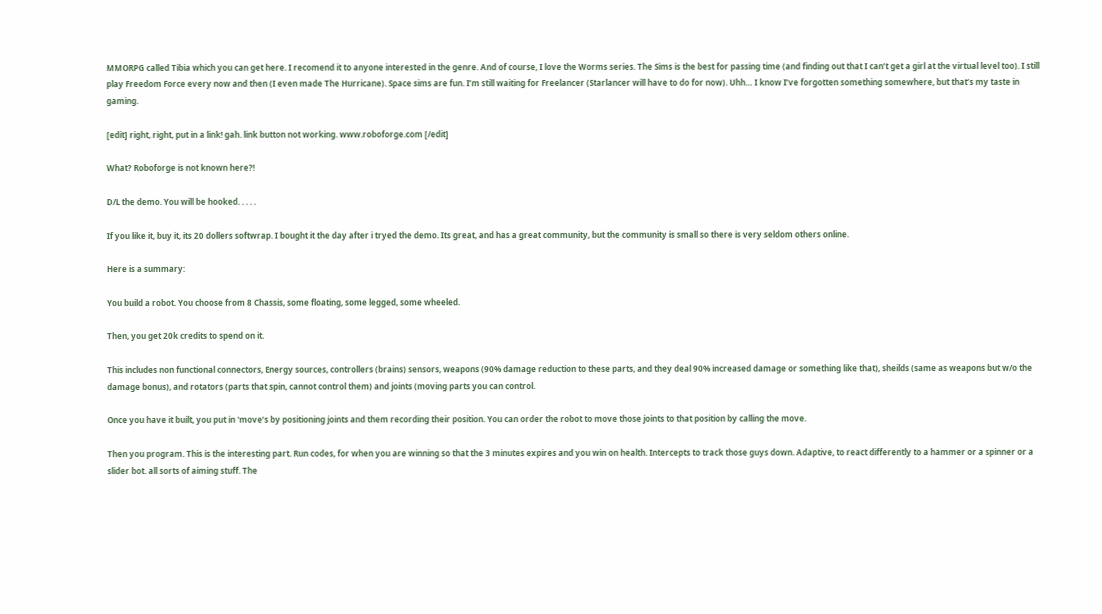MMORPG called Tibia which you can get here. I recomend it to anyone interested in the genre. And of course, I love the Worms series. The Sims is the best for passing time (and finding out that I can’t get a girl at the virtual level too). I still play Freedom Force every now and then (I even made The Hurricane). Space sims are fun. I’m still waiting for Freelancer (Starlancer will have to do for now). Uhh… I know I’ve forgotten something somewhere, but that’s my taste in gaming.

[edit] right, right, put in a link! gah. link button not working. www.roboforge.com [/edit]

What? Roboforge is not known here?!

D/L the demo. You will be hooked. . . . .

If you like it, buy it, its 20 dollers softwrap. I bought it the day after i tryed the demo. Its great, and has a great community, but the community is small so there is very seldom others online.

Here is a summary:

You build a robot. You choose from 8 Chassis, some floating, some legged, some wheeled.

Then, you get 20k credits to spend on it.

This includes non functional connectors, Energy sources, controllers (brains) sensors, weapons (90% damage reduction to these parts, and they deal 90% increased damage or something like that), sheilds (same as weapons but w/o the damage bonus), and rotators (parts that spin, cannot control them) and joints (moving parts you can control.

Once you have it built, you put in 'move’s by positioning joints and them recording their position. You can order the robot to move those joints to that position by calling the move.

Then you program. This is the interesting part. Run codes, for when you are winning so that the 3 minutes expires and you win on health. Intercepts to track those guys down. Adaptive, to react differently to a hammer or a spinner or a slider bot. all sorts of aiming stuff. The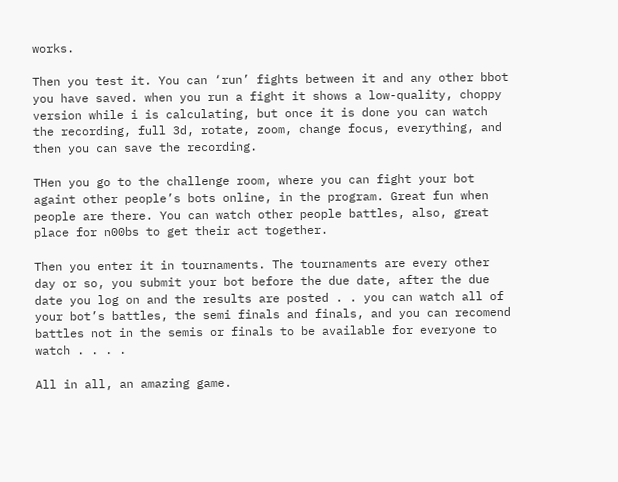works.

Then you test it. You can ‘run’ fights between it and any other bbot you have saved. when you run a fight it shows a low-quality, choppy version while i is calculating, but once it is done you can watch the recording, full 3d, rotate, zoom, change focus, everything, and then you can save the recording.

THen you go to the challenge room, where you can fight your bot againt other people’s bots online, in the program. Great fun when people are there. You can watch other people battles, also, great place for n00bs to get their act together.

Then you enter it in tournaments. The tournaments are every other day or so, you submit your bot before the due date, after the due date you log on and the results are posted . . you can watch all of your bot’s battles, the semi finals and finals, and you can recomend battles not in the semis or finals to be available for everyone to watch . . . .

All in all, an amazing game.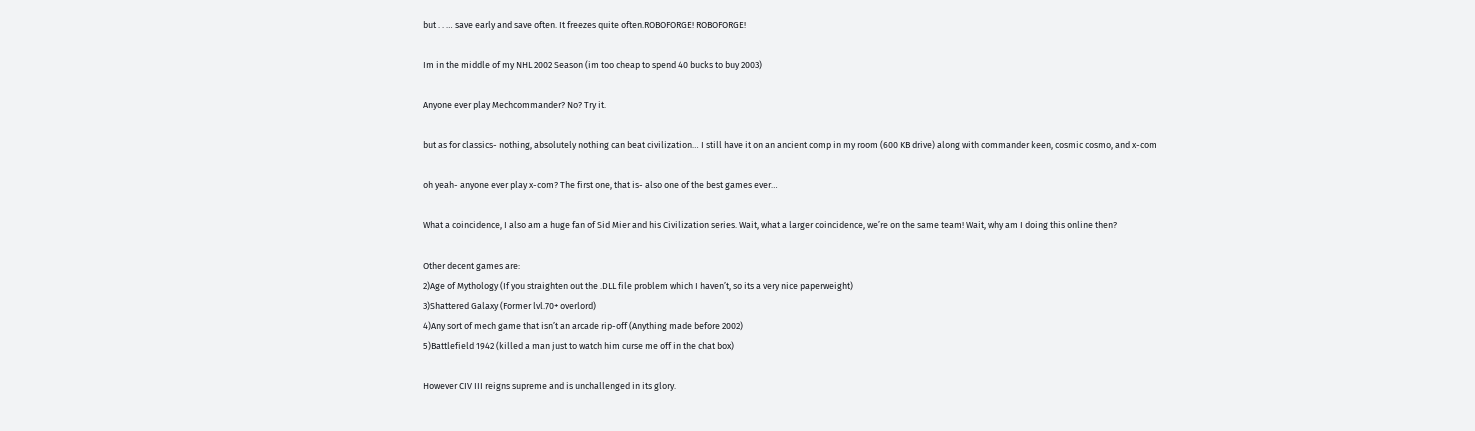but . . … save early and save often. It freezes quite often.ROBOFORGE! ROBOFORGE!

Im in the middle of my NHL 2002 Season (im too cheap to spend 40 bucks to buy 2003)

Anyone ever play Mechcommander? No? Try it.

but as for classics- nothing, absolutely nothing can beat civilization… I still have it on an ancient comp in my room (600 KB drive) along with commander keen, cosmic cosmo, and x-com

oh yeah- anyone ever play x-com? The first one, that is- also one of the best games ever…

What a coincidence, I also am a huge fan of Sid Mier and his Civilization series. Wait, what a larger coincidence, we’re on the same team! Wait, why am I doing this online then?

Other decent games are:
2)Age of Mythology (If you straighten out the .DLL file problem which I haven’t, so its a very nice paperweight)
3)Shattered Galaxy (Former lvl.70+ overlord)
4)Any sort of mech game that isn’t an arcade rip-off (Anything made before 2002)
5)Battlefield 1942 (killed a man just to watch him curse me off in the chat box)

However CIV III reigns supreme and is unchallenged in its glory.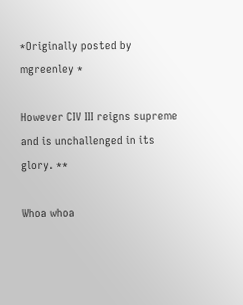*Originally posted by mgreenley *

However CIV III reigns supreme and is unchallenged in its glory. **

Whoa whoa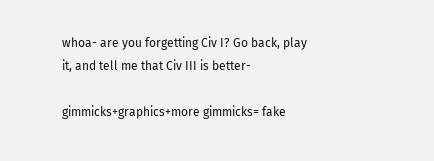whoa- are you forgetting Civ I? Go back, play it, and tell me that Civ III is better-

gimmicks+graphics+more gimmicks= fake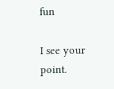fun

I see your point.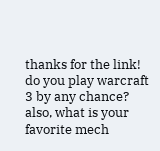thanks for the link! do you play warcraft 3 by any chance? also, what is your favorite mech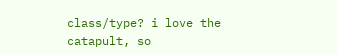class/type? i love the catapult, so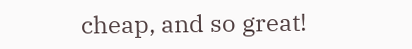cheap, and so great!